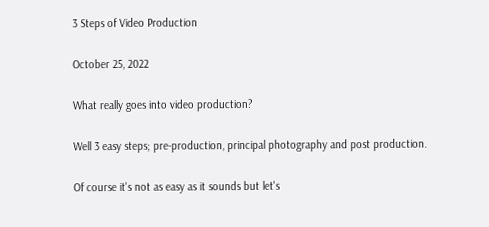3 Steps of Video Production

October 25, 2022

What really goes into video production?

Well 3 easy steps; pre-production, principal photography and post production.

Of course it's not as easy as it sounds but let's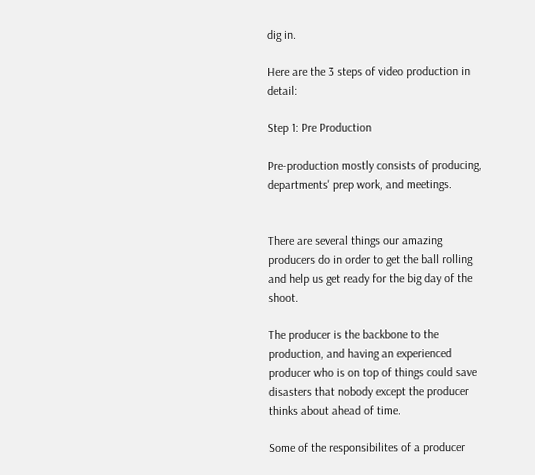dig in.

Here are the 3 steps of video production in detail:

Step 1: Pre Production

Pre-production mostly consists of producing, departments' prep work, and meetings.


There are several things our amazing producers do in order to get the ball rolling and help us get ready for the big day of the shoot.

The producer is the backbone to the production, and having an experienced producer who is on top of things could save disasters that nobody except the producer thinks about ahead of time.

Some of the responsibilites of a producer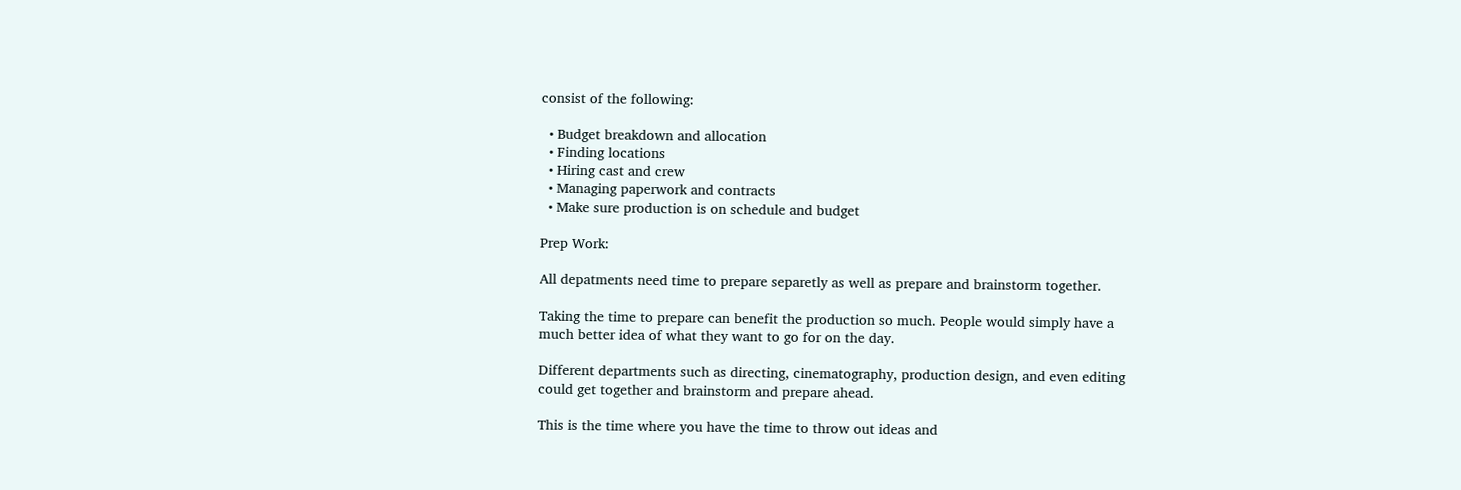consist of the following:

  • Budget breakdown and allocation
  • Finding locations
  • Hiring cast and crew
  • Managing paperwork and contracts
  • Make sure production is on schedule and budget

Prep Work:

All depatments need time to prepare separetly as well as prepare and brainstorm together.

Taking the time to prepare can benefit the production so much. People would simply have a much better idea of what they want to go for on the day.

Different departments such as directing, cinematography, production design, and even editing could get together and brainstorm and prepare ahead.

This is the time where you have the time to throw out ideas and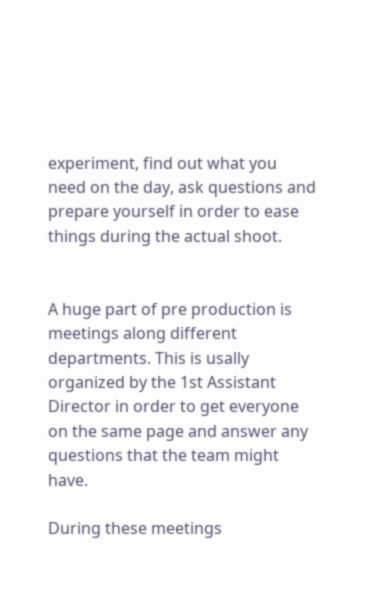experiment, find out what you need on the day, ask questions and prepare yourself in order to ease things during the actual shoot.


A huge part of pre production is meetings along different departments. This is usally organized by the 1st Assistant Director in order to get everyone on the same page and answer any questions that the team might have.

During these meetings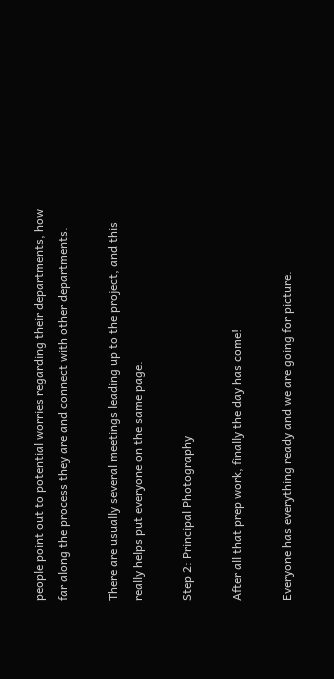people point out to potential worries regarding their departments, how far along the process they are and connect with other departments.

There are usually several meetings leading up to the project, and this really helps put everyone on the same page.

Step 2: Principal Photography

After all that prep work, finally the day has come!

Everyone has everything ready and we are going for picture.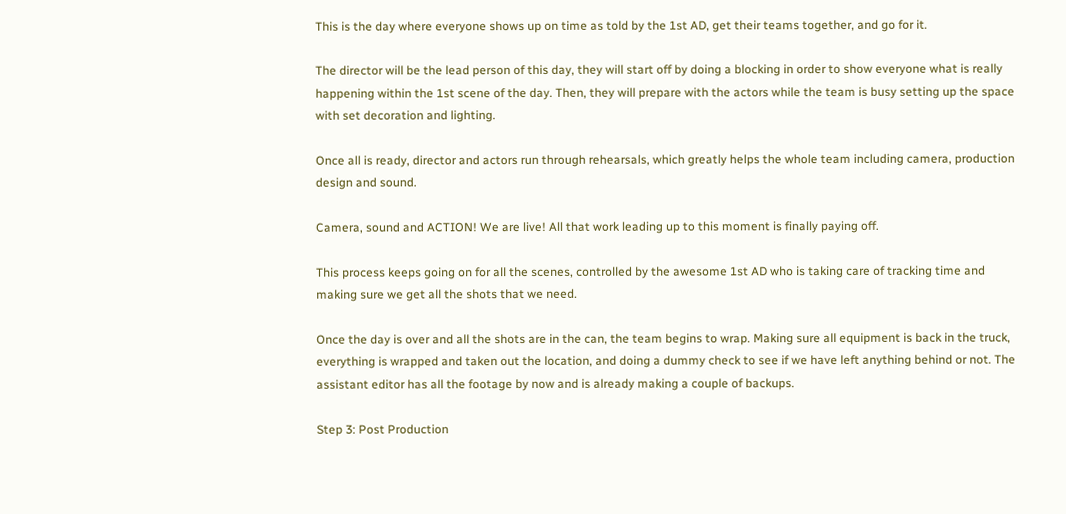This is the day where everyone shows up on time as told by the 1st AD, get their teams together, and go for it.

The director will be the lead person of this day, they will start off by doing a blocking in order to show everyone what is really happening within the 1st scene of the day. Then, they will prepare with the actors while the team is busy setting up the space with set decoration and lighting.

Once all is ready, director and actors run through rehearsals, which greatly helps the whole team including camera, production design and sound.

Camera, sound and ACTION! We are live! All that work leading up to this moment is finally paying off.

This process keeps going on for all the scenes, controlled by the awesome 1st AD who is taking care of tracking time and making sure we get all the shots that we need.

Once the day is over and all the shots are in the can, the team begins to wrap. Making sure all equipment is back in the truck, everything is wrapped and taken out the location, and doing a dummy check to see if we have left anything behind or not. The assistant editor has all the footage by now and is already making a couple of backups.

Step 3: Post Production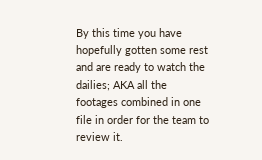By this time you have hopefully gotten some rest and are ready to watch the dailies; AKA all the footages combined in one file in order for the team to review it.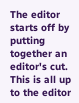The editor starts off by putting together an editor's cut. This is all up to the editor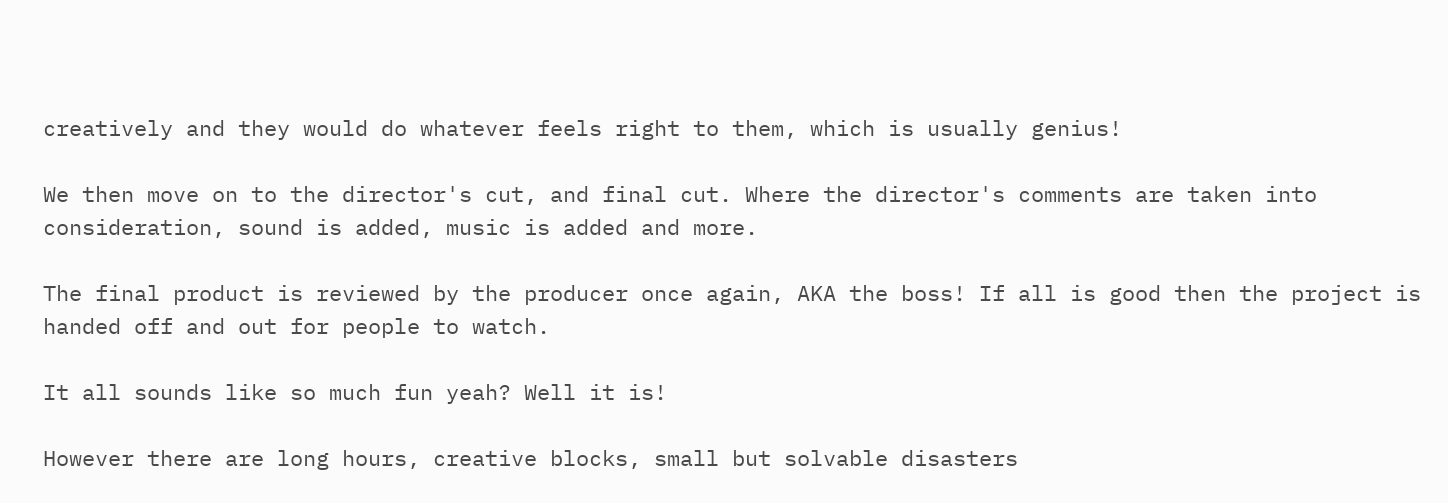creatively and they would do whatever feels right to them, which is usually genius!

We then move on to the director's cut, and final cut. Where the director's comments are taken into consideration, sound is added, music is added and more.

The final product is reviewed by the producer once again, AKA the boss! If all is good then the project is handed off and out for people to watch.

It all sounds like so much fun yeah? Well it is!

However there are long hours, creative blocks, small but solvable disasters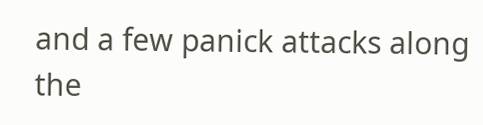and a few panick attacks along the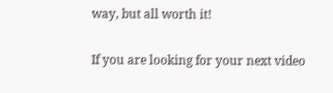way, but all worth it!

If you are looking for your next video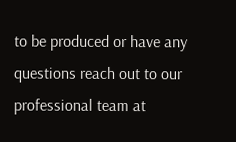to be produced or have any questions reach out to our professional team at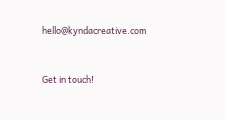hello@kyndacreative.com


Get in touch!